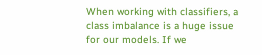When working with classifiers, a class imbalance is a huge issue for our models. If we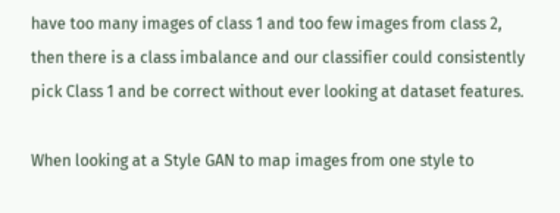have too many images of class 1 and too few images from class 2, then there is a class imbalance and our classifier could consistently pick Class 1 and be correct without ever looking at dataset features.

When looking at a Style GAN to map images from one style to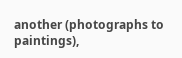another (photographs to paintings),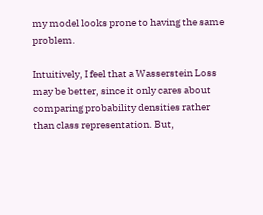my model looks prone to having the same problem.

Intuitively, I feel that a Wasserstein Loss may be better, since it only cares about comparing probability densities rather than class representation. But,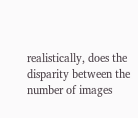realistically, does the disparity between the number of images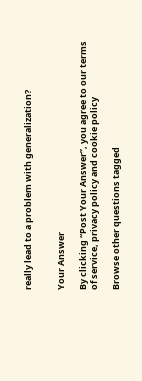really lead to a problem with generalization?


Your Answer

By clicking “Post Your Answer”, you agree to our terms of service, privacy policy and cookie policy

Browse other questions tagged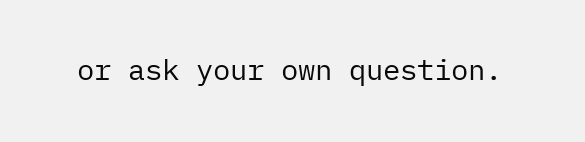or ask your own question.